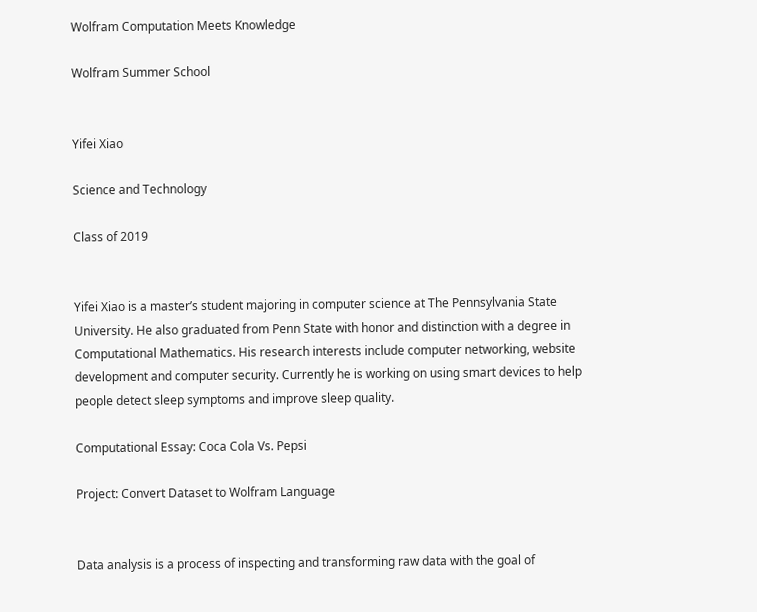Wolfram Computation Meets Knowledge

Wolfram Summer School


Yifei Xiao

Science and Technology

Class of 2019


Yifei Xiao is a master’s student majoring in computer science at The Pennsylvania State University. He also graduated from Penn State with honor and distinction with a degree in Computational Mathematics. His research interests include computer networking, website development and computer security. Currently he is working on using smart devices to help people detect sleep symptoms and improve sleep quality.

Computational Essay: Coca Cola Vs. Pepsi

Project: Convert Dataset to Wolfram Language


Data analysis is a process of inspecting and transforming raw data with the goal of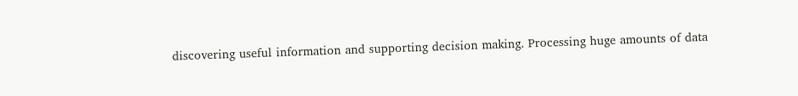discovering useful information and supporting decision making. Processing huge amounts of data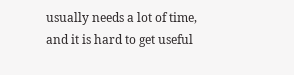usually needs a lot of time, and it is hard to get useful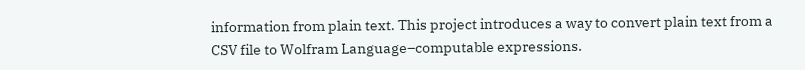information from plain text. This project introduces a way to convert plain text from a CSV file to Wolfram Language–computable expressions.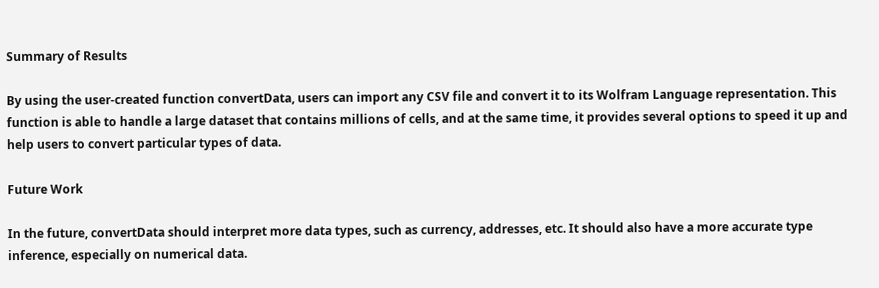Summary of Results

By using the user-created function convertData, users can import any CSV file and convert it to its Wolfram Language representation. This function is able to handle a large dataset that contains millions of cells, and at the same time, it provides several options to speed it up and help users to convert particular types of data.

Future Work

In the future, convertData should interpret more data types, such as currency, addresses, etc. It should also have a more accurate type inference, especially on numerical data.